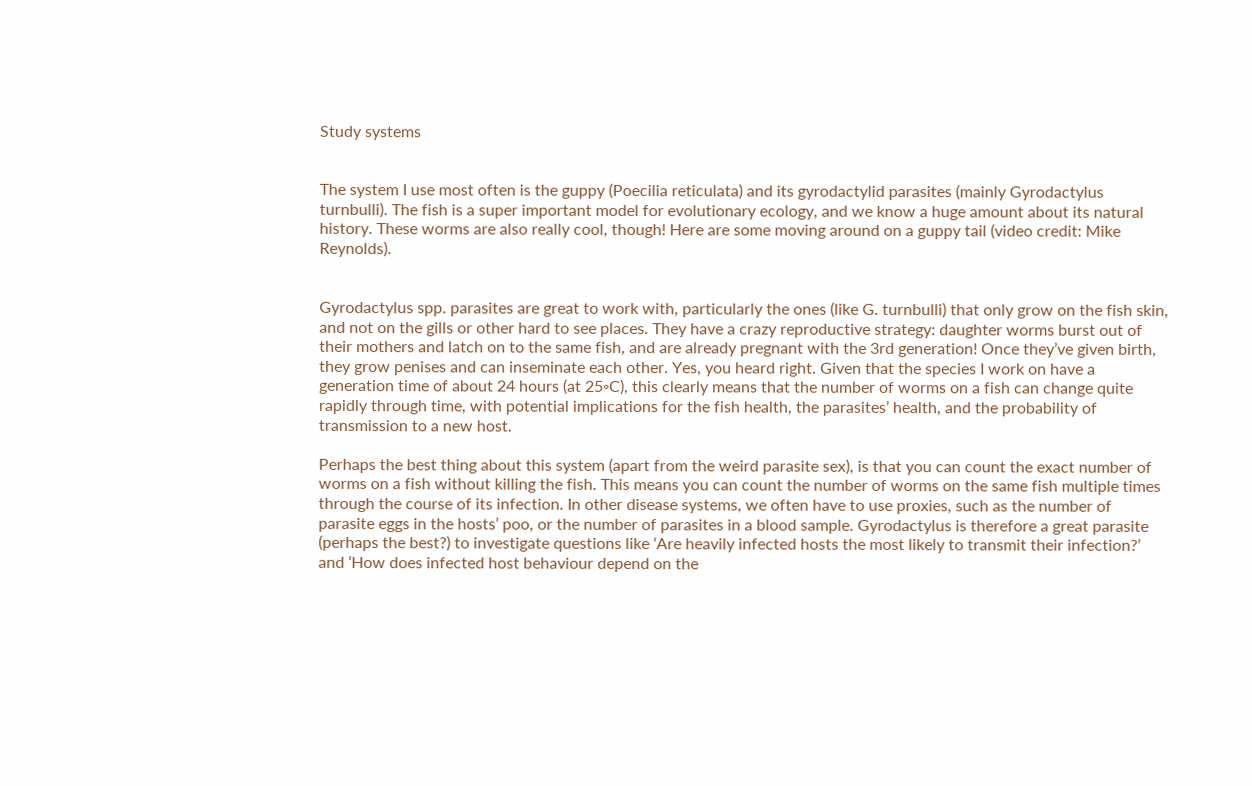Study systems


The system I use most often is the guppy (Poecilia reticulata) and its gyrodactylid parasites (mainly Gyrodactylus turnbulli). The fish is a super important model for evolutionary ecology, and we know a huge amount about its natural history. These worms are also really cool, though! Here are some moving around on a guppy tail (video credit: Mike Reynolds).


Gyrodactylus spp. parasites are great to work with, particularly the ones (like G. turnbulli) that only grow on the fish skin, and not on the gills or other hard to see places. They have a crazy reproductive strategy: daughter worms burst out of their mothers and latch on to the same fish, and are already pregnant with the 3rd generation! Once they’ve given birth, they grow penises and can inseminate each other. Yes, you heard right. Given that the species I work on have a generation time of about 24 hours (at 25◦C), this clearly means that the number of worms on a fish can change quite rapidly through time, with potential implications for the fish health, the parasites’ health, and the probability of transmission to a new host.

Perhaps the best thing about this system (apart from the weird parasite sex), is that you can count the exact number of worms on a fish without killing the fish. This means you can count the number of worms on the same fish multiple times through the course of its infection. In other disease systems, we often have to use proxies, such as the number of parasite eggs in the hosts’ poo, or the number of parasites in a blood sample. Gyrodactylus is therefore a great parasite (perhaps the best?) to investigate questions like ‘Are heavily infected hosts the most likely to transmit their infection?’ and ‘How does infected host behaviour depend on the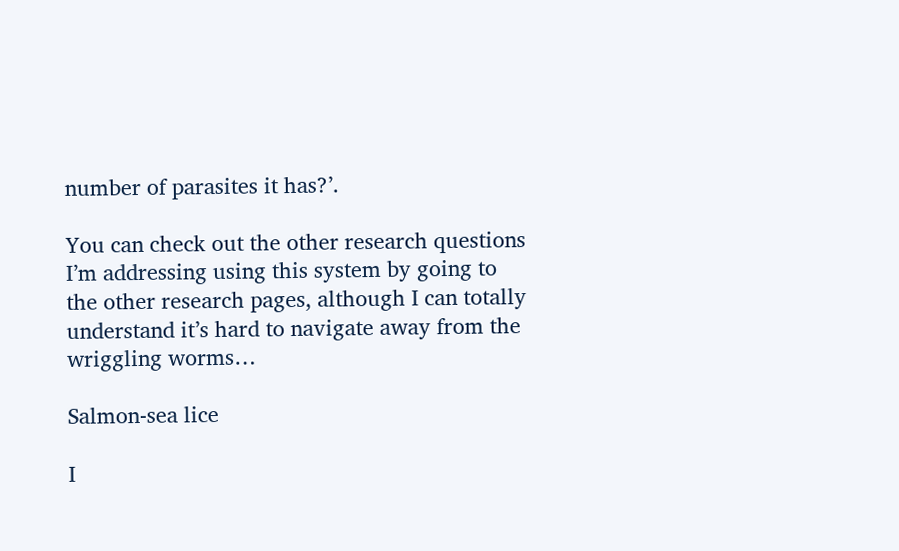number of parasites it has?’.

You can check out the other research questions I’m addressing using this system by going to the other research pages, although I can totally understand it’s hard to navigate away from the wriggling worms…

Salmon-sea lice

I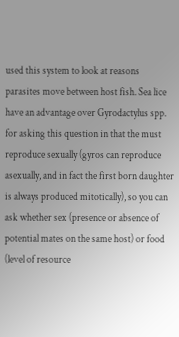used this system to look at reasons parasites move between host fish. Sea lice have an advantage over Gyrodactylus spp. for asking this question in that the must reproduce sexually (gyros can reproduce asexually, and in fact the first born daughter is always produced mitotically), so you can ask whether sex (presence or absence of potential mates on the same host) or food (level of resource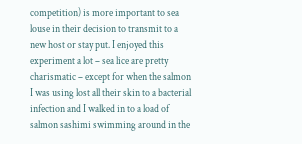competition) is more important to sea louse in their decision to transmit to a new host or stay put. I enjoyed this experiment a lot – sea lice are pretty charismatic – except for when the salmon I was using lost all their skin to a bacterial infection and I walked in to a load of salmon sashimi swimming around in the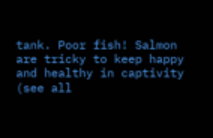tank. Poor fish! Salmon are tricky to keep happy and healthy in captivity (see all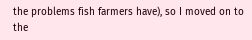the problems fish farmers have), so I moved on to the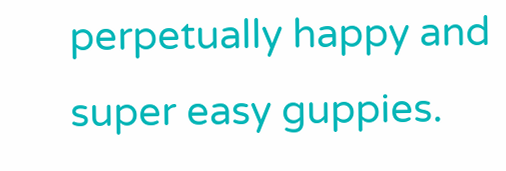perpetually happy and super easy guppies.